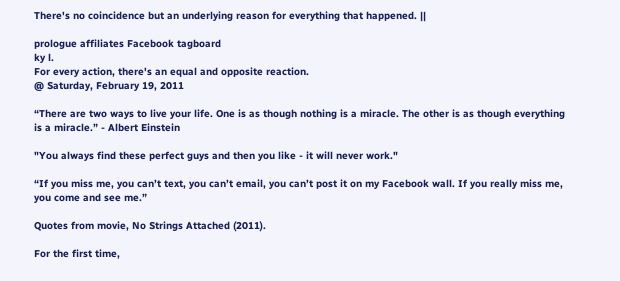There's no coincidence but an underlying reason for everything that happened. ||

prologue affiliates Facebook tagboard
ky l.
For every action, there's an equal and opposite reaction.
@ Saturday, February 19, 2011

“There are two ways to live your life. One is as though nothing is a miracle. The other is as though everything is a miracle.” - Albert Einstein

"You always find these perfect guys and then you like - it will never work."

“If you miss me, you can’t text, you can’t email, you can’t post it on my Facebook wall. If you really miss me, you come and see me.”

Quotes from movie, No Strings Attached (2011).

For the first time,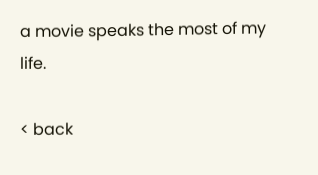a movie speaks the most of my life.

< back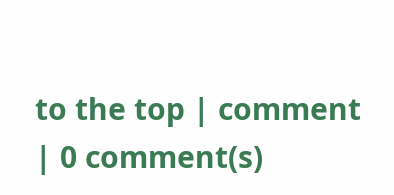to the top | comment | 0 comment(s)